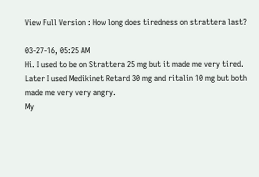View Full Version : How long does tiredness on strattera last?

03-27-16, 05:25 AM
Hi. I used to be on Strattera 25 mg but it made me very tired.
Later I used Medikinet Retard 30 mg and ritalin 10 mg but both made me very very angry.
My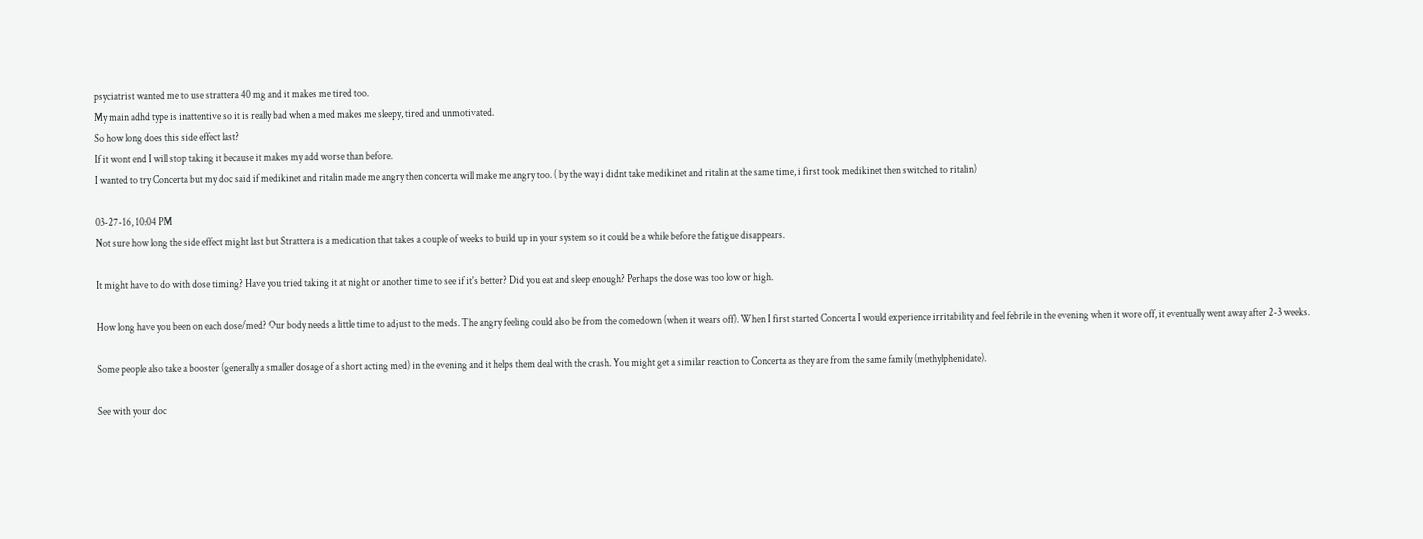psyciatrist wanted me to use strattera 40 mg and it makes me tired too.
My main adhd type is inattentive so it is really bad when a med makes me sleepy, tired and unmotivated.
So how long does this side effect last?
If it wont end I will stop taking it because it makes my add worse than before.
I wanted to try Concerta but my doc said if medikinet and ritalin made me angry then concerta will make me angry too. ( by the way i didnt take medikinet and ritalin at the same time, i first took medikinet then switched to ritalin)

03-27-16, 10:04 PM
Not sure how long the side effect might last but Strattera is a medication that takes a couple of weeks to build up in your system so it could be a while before the fatigue disappears.

It might have to do with dose timing? Have you tried taking it at night or another time to see if it's better? Did you eat and sleep enough? Perhaps the dose was too low or high.

How long have you been on each dose/med? Our body needs a little time to adjust to the meds. The angry feeling could also be from the comedown (when it wears off). When I first started Concerta I would experience irritability and feel febrile in the evening when it wore off, it eventually went away after 2-3 weeks.

Some people also take a booster (generally a smaller dosage of a short acting med) in the evening and it helps them deal with the crash. You might get a similar reaction to Concerta as they are from the same family (methylphenidate).

See with your doc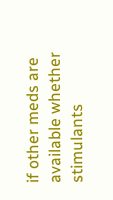if other meds are available whether stimulants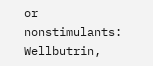or nonstimulants: Wellbutrin,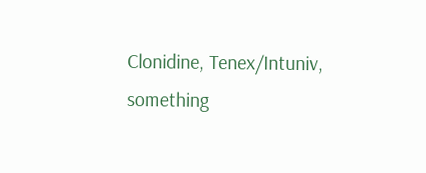Clonidine, Tenex/Intuniv, something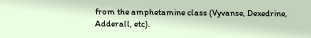from the amphetamine class (Vyvanse, Dexedrine, Adderall, etc).